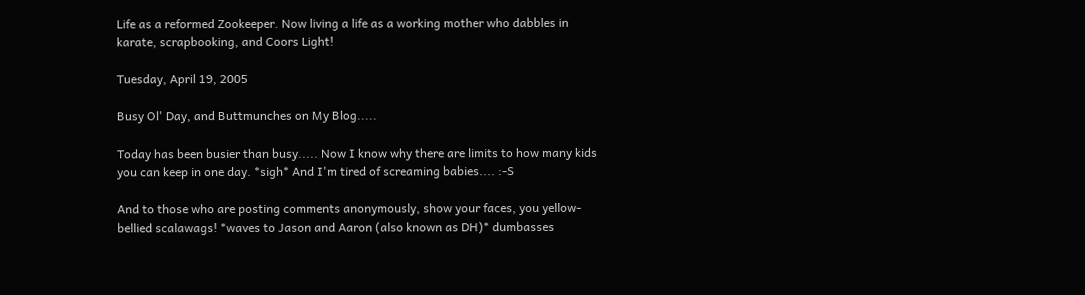Life as a reformed Zookeeper. Now living a life as a working mother who dabbles in karate, scrapbooking, and Coors Light!

Tuesday, April 19, 2005

Busy Ol' Day, and Buttmunches on My Blog.....

Today has been busier than busy..... Now I know why there are limits to how many kids you can keep in one day. *sigh* And I'm tired of screaming babies.... :-S

And to those who are posting comments anonymously, show your faces, you yellow-bellied scalawags! *waves to Jason and Aaron (also known as DH)* dumbasses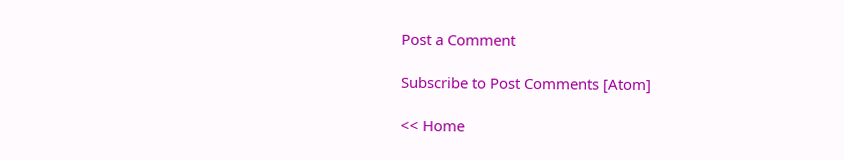Post a Comment

Subscribe to Post Comments [Atom]

<< Home